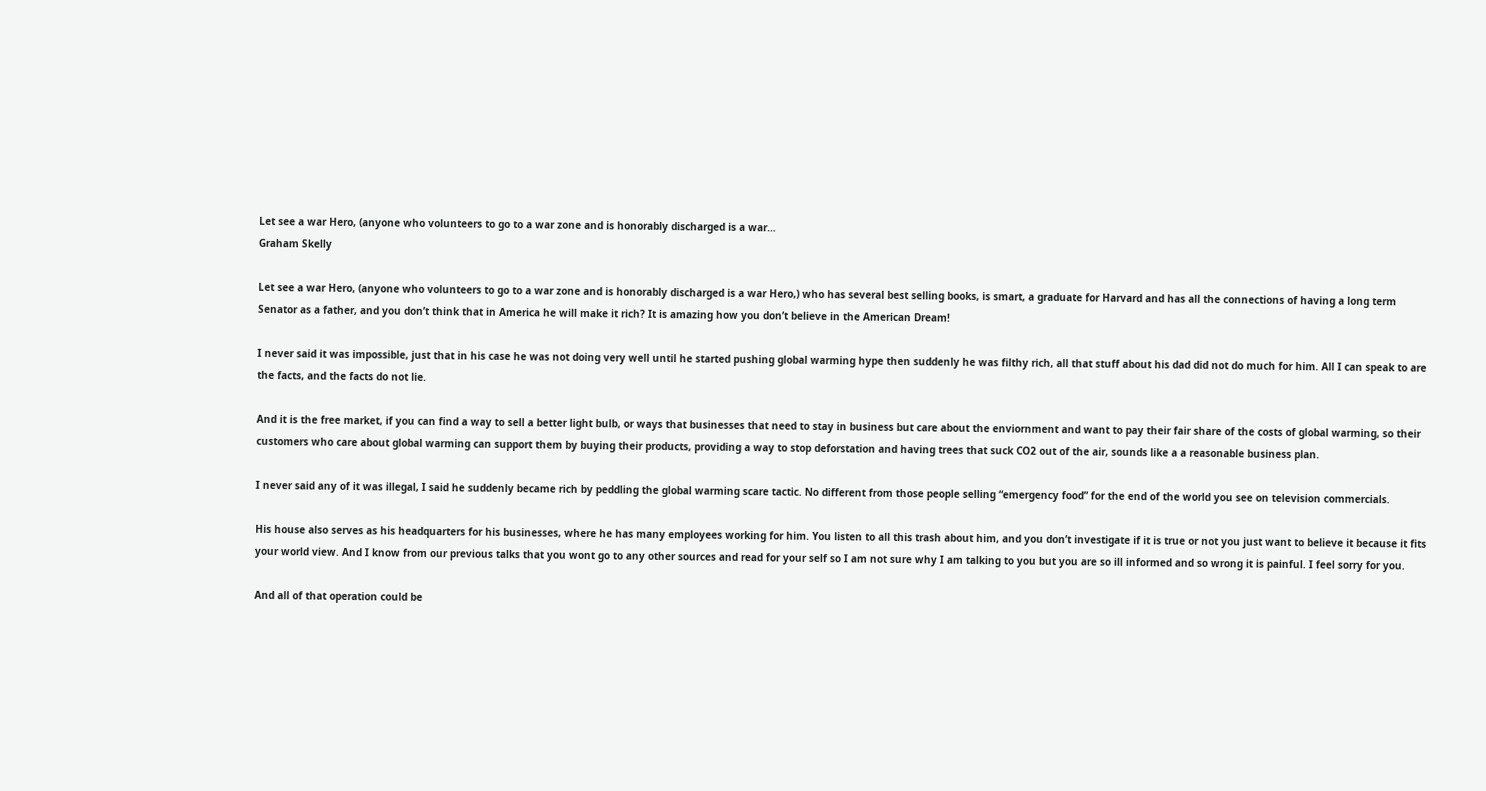Let see a war Hero, (anyone who volunteers to go to a war zone and is honorably discharged is a war…
Graham Skelly

Let see a war Hero, (anyone who volunteers to go to a war zone and is honorably discharged is a war Hero,) who has several best selling books, is smart, a graduate for Harvard and has all the connections of having a long term Senator as a father, and you don’t think that in America he will make it rich? It is amazing how you don’t believe in the American Dream!

I never said it was impossible, just that in his case he was not doing very well until he started pushing global warming hype then suddenly he was filthy rich, all that stuff about his dad did not do much for him. All I can speak to are the facts, and the facts do not lie.

And it is the free market, if you can find a way to sell a better light bulb, or ways that businesses that need to stay in business but care about the enviornment and want to pay their fair share of the costs of global warming, so their customers who care about global warming can support them by buying their products, providing a way to stop deforstation and having trees that suck CO2 out of the air, sounds like a a reasonable business plan.

I never said any of it was illegal, I said he suddenly became rich by peddling the global warming scare tactic. No different from those people selling “emergency food” for the end of the world you see on television commercials.

His house also serves as his headquarters for his businesses, where he has many employees working for him. You listen to all this trash about him, and you don’t investigate if it is true or not you just want to believe it because it fits your world view. And I know from our previous talks that you wont go to any other sources and read for your self so I am not sure why I am talking to you but you are so ill informed and so wrong it is painful. I feel sorry for you.

And all of that operation could be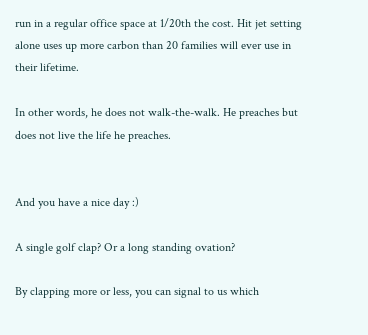run in a regular office space at 1/20th the cost. Hit jet setting alone uses up more carbon than 20 families will ever use in their lifetime.

In other words, he does not walk-the-walk. He preaches but does not live the life he preaches.


And you have a nice day :)

A single golf clap? Or a long standing ovation?

By clapping more or less, you can signal to us which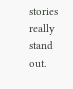stories really stand out.